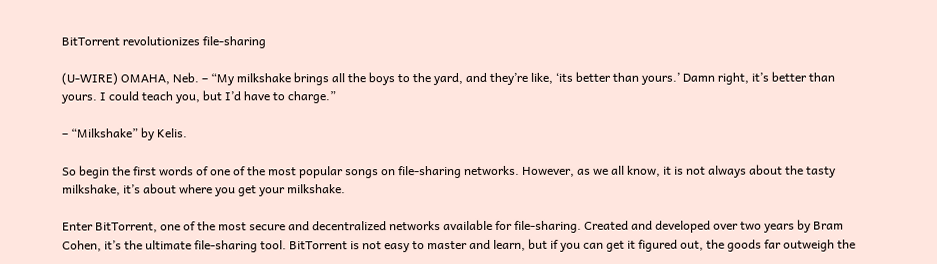BitTorrent revolutionizes file-sharing

(U-WIRE) OMAHA, Neb. – “My milkshake brings all the boys to the yard, and they’re like, ‘its better than yours.’ Damn right, it’s better than yours. I could teach you, but I’d have to charge.”

– “Milkshake” by Kelis.

So begin the first words of one of the most popular songs on file-sharing networks. However, as we all know, it is not always about the tasty milkshake, it’s about where you get your milkshake.

Enter BitTorrent, one of the most secure and decentralized networks available for file-sharing. Created and developed over two years by Bram Cohen, it’s the ultimate file-sharing tool. BitTorrent is not easy to master and learn, but if you can get it figured out, the goods far outweigh the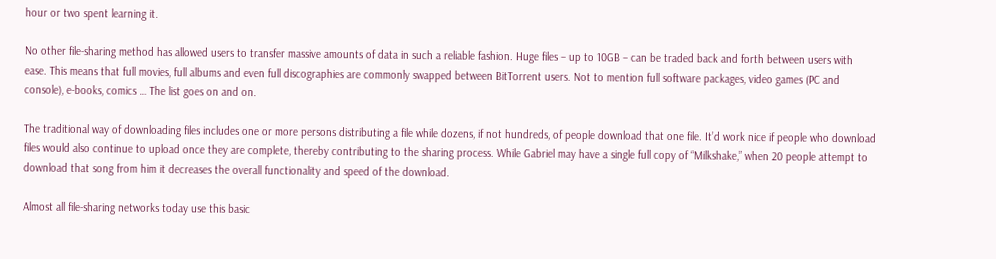hour or two spent learning it.

No other file-sharing method has allowed users to transfer massive amounts of data in such a reliable fashion. Huge files – up to 10GB – can be traded back and forth between users with ease. This means that full movies, full albums and even full discographies are commonly swapped between BitTorrent users. Not to mention full software packages, video games (PC and console), e-books, comics … The list goes on and on.

The traditional way of downloading files includes one or more persons distributing a file while dozens, if not hundreds, of people download that one file. It’d work nice if people who download files would also continue to upload once they are complete, thereby contributing to the sharing process. While Gabriel may have a single full copy of “Milkshake,” when 20 people attempt to download that song from him it decreases the overall functionality and speed of the download.

Almost all file-sharing networks today use this basic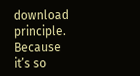download principle. Because it’s so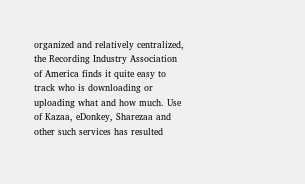organized and relatively centralized, the Recording Industry Association of America finds it quite easy to track who is downloading or uploading what and how much. Use of Kazaa, eDonkey, Sharezaa and other such services has resulted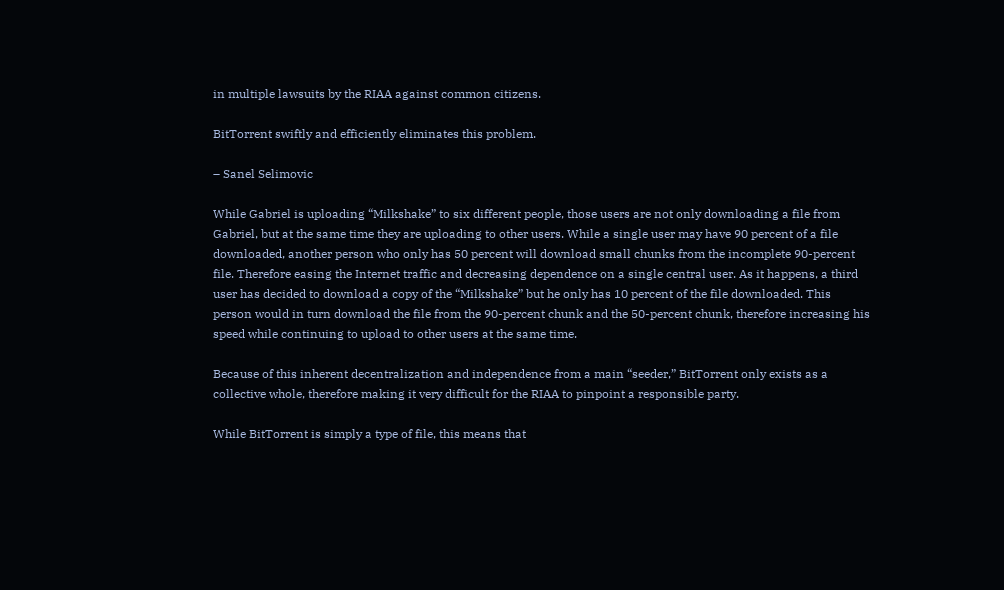in multiple lawsuits by the RIAA against common citizens.

BitTorrent swiftly and efficiently eliminates this problem.

– Sanel Selimovic

While Gabriel is uploading “Milkshake” to six different people, those users are not only downloading a file from Gabriel, but at the same time they are uploading to other users. While a single user may have 90 percent of a file downloaded, another person who only has 50 percent will download small chunks from the incomplete 90-percent file. Therefore easing the Internet traffic and decreasing dependence on a single central user. As it happens, a third user has decided to download a copy of the “Milkshake” but he only has 10 percent of the file downloaded. This person would in turn download the file from the 90-percent chunk and the 50-percent chunk, therefore increasing his speed while continuing to upload to other users at the same time.

Because of this inherent decentralization and independence from a main “seeder,” BitTorrent only exists as a collective whole, therefore making it very difficult for the RIAA to pinpoint a responsible party.

While BitTorrent is simply a type of file, this means that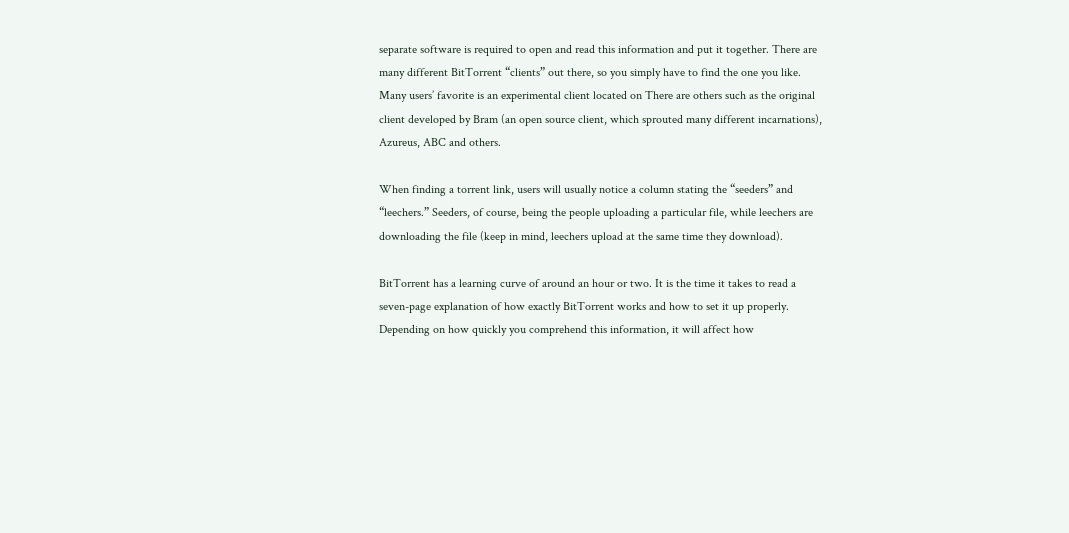separate software is required to open and read this information and put it together. There are many different BitTorrent “clients” out there, so you simply have to find the one you like. Many users’ favorite is an experimental client located on There are others such as the original client developed by Bram (an open source client, which sprouted many different incarnations), Azureus, ABC and others.

When finding a torrent link, users will usually notice a column stating the “seeders” and “leechers.” Seeders, of course, being the people uploading a particular file, while leechers are downloading the file (keep in mind, leechers upload at the same time they download).

BitTorrent has a learning curve of around an hour or two. It is the time it takes to read a seven-page explanation of how exactly BitTorrent works and how to set it up properly. Depending on how quickly you comprehend this information, it will affect how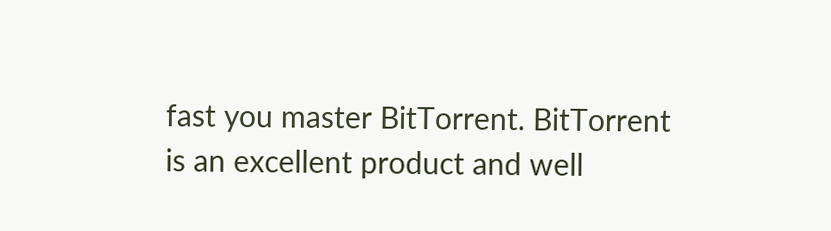fast you master BitTorrent. BitTorrent is an excellent product and well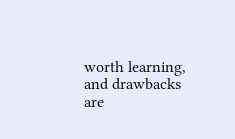worth learning, and drawbacks are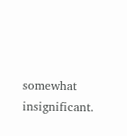somewhat insignificant.